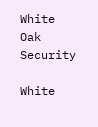White Oak Security

White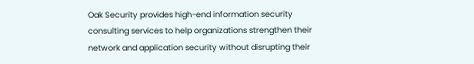Oak Security provides high-end information security consulting services to help organizations strengthen their network and application security without disrupting their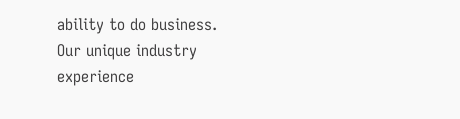ability to do business.  Our unique industry experience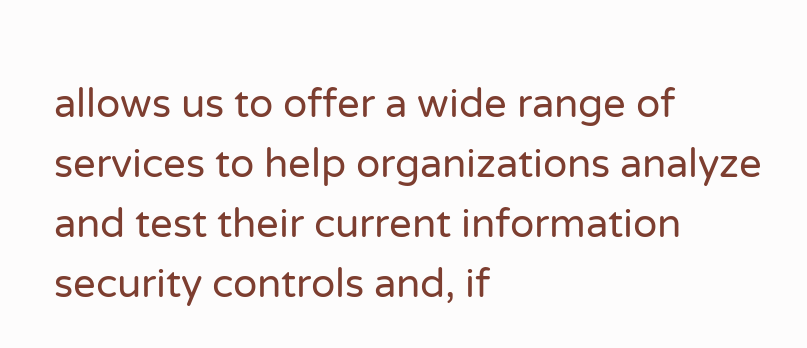allows us to offer a wide range of services to help organizations analyze and test their current information security controls and, if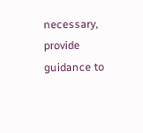necessary, provide guidance to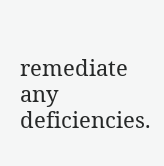remediate any deficiencies.